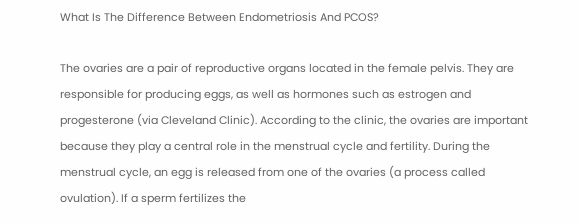What Is The Difference Between Endometriosis And PCOS?

The ovaries are a pair of reproductive organs located in the female pelvis. They are responsible for producing eggs, as well as hormones such as estrogen and progesterone (via Cleveland Clinic). According to the clinic, the ovaries are important because they play a central role in the menstrual cycle and fertility. During the menstrual cycle, an egg is released from one of the ovaries (a process called ovulation). If a sperm fertilizes the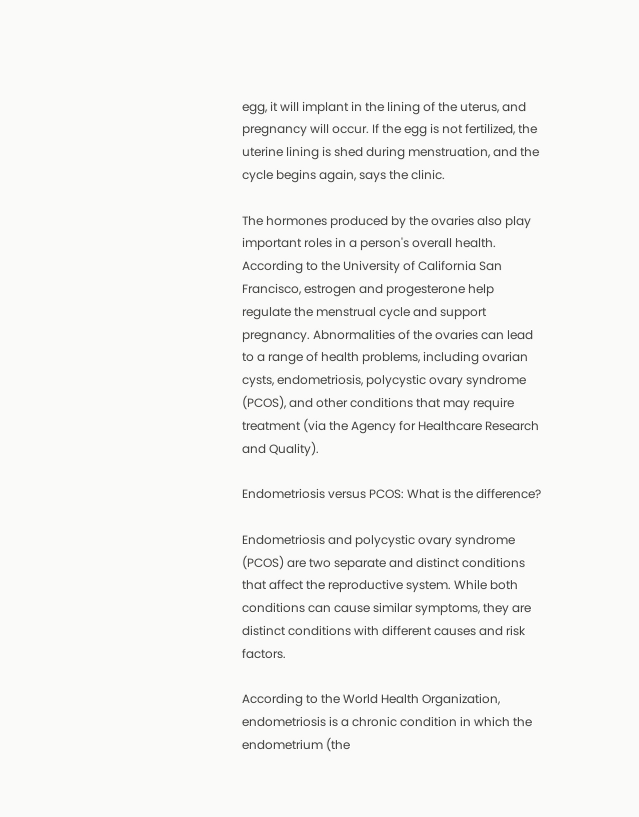egg, it will implant in the lining of the uterus, and pregnancy will occur. If the egg is not fertilized, the uterine lining is shed during menstruation, and the cycle begins again, says the clinic.

The hormones produced by the ovaries also play important roles in a person's overall health. According to the University of California San Francisco, estrogen and progesterone help regulate the menstrual cycle and support pregnancy. Abnormalities of the ovaries can lead to a range of health problems, including ovarian cysts, endometriosis, polycystic ovary syndrome (PCOS), and other conditions that may require treatment (via the Agency for Healthcare Research and Quality).

Endometriosis versus PCOS: What is the difference?

Endometriosis and polycystic ovary syndrome (PCOS) are two separate and distinct conditions that affect the reproductive system. While both conditions can cause similar symptoms, they are distinct conditions with different causes and risk factors.

According to the World Health Organization, endometriosis is a chronic condition in which the endometrium (the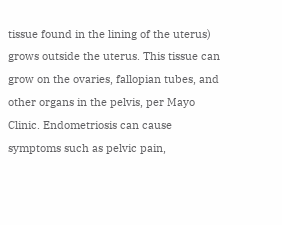tissue found in the lining of the uterus) grows outside the uterus. This tissue can grow on the ovaries, fallopian tubes, and other organs in the pelvis, per Mayo Clinic. Endometriosis can cause symptoms such as pelvic pain,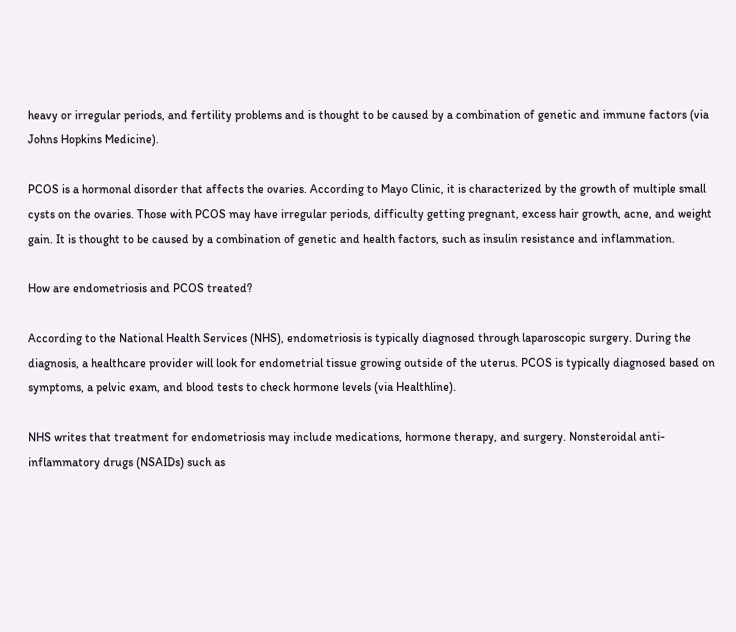heavy or irregular periods, and fertility problems and is thought to be caused by a combination of genetic and immune factors (via Johns Hopkins Medicine).

PCOS is a hormonal disorder that affects the ovaries. According to Mayo Clinic, it is characterized by the growth of multiple small cysts on the ovaries. Those with PCOS may have irregular periods, difficulty getting pregnant, excess hair growth, acne, and weight gain. It is thought to be caused by a combination of genetic and health factors, such as insulin resistance and inflammation.

How are endometriosis and PCOS treated?

According to the National Health Services (NHS), endometriosis is typically diagnosed through laparoscopic surgery. During the diagnosis, a healthcare provider will look for endometrial tissue growing outside of the uterus. PCOS is typically diagnosed based on symptoms, a pelvic exam, and blood tests to check hormone levels (via Healthline).

NHS writes that treatment for endometriosis may include medications, hormone therapy, and surgery. Nonsteroidal anti-inflammatory drugs (NSAIDs) such as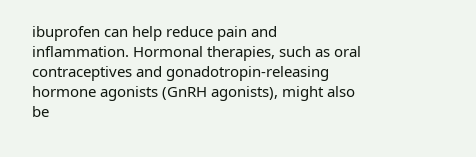ibuprofen can help reduce pain and inflammation. Hormonal therapies, such as oral contraceptives and gonadotropin-releasing hormone agonists (GnRH agonists), might also be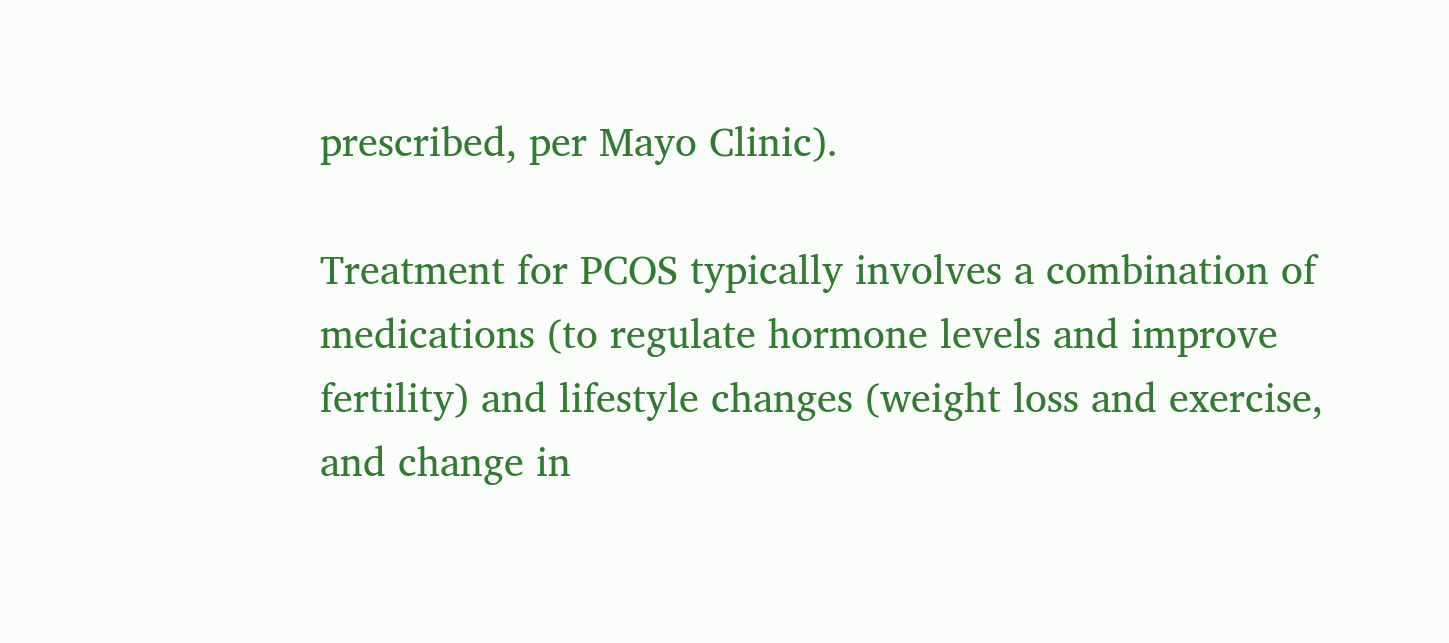prescribed, per Mayo Clinic).

Treatment for PCOS typically involves a combination of medications (to regulate hormone levels and improve fertility) and lifestyle changes (weight loss and exercise, and change in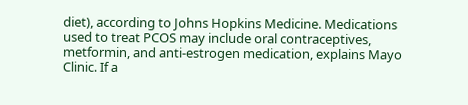diet), according to Johns Hopkins Medicine. Medications used to treat PCOS may include oral contraceptives, metformin, and anti-estrogen medication, explains Mayo Clinic. If a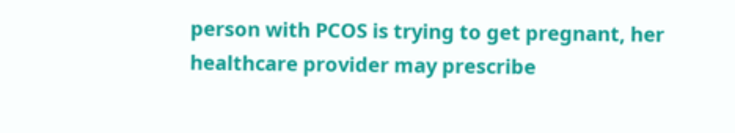person with PCOS is trying to get pregnant, her healthcare provider may prescribe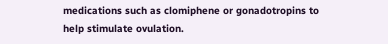medications such as clomiphene or gonadotropins to help stimulate ovulation.